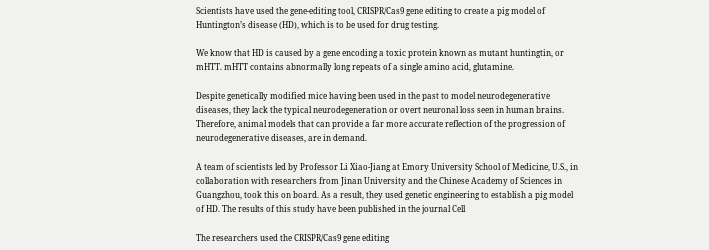Scientists have used the gene-editing tool, CRISPR/Cas9 gene editing to create a pig model of Huntington’s disease (HD), which is to be used for drug testing.

We know that HD is caused by a gene encoding a toxic protein known as mutant huntingtin, or mHTT. mHTT contains abnormally long repeats of a single amino acid, glutamine.

Despite genetically modified mice having been used in the past to model neurodegenerative diseases, they lack the typical neurodegeneration or overt neuronal loss seen in human brains. Therefore, animal models that can provide a far more accurate reflection of the progression of neurodegenerative diseases, are in demand.

A team of scientists led by Professor Li Xiao-Jiang at Emory University School of Medicine, U.S., in collaboration with researchers from Jinan University and the Chinese Academy of Sciences in Guangzhou, took this on board. As a result, they used genetic engineering to establish a pig model of HD. The results of this study have been published in the journal Cell

The researchers used the CRISPR/Cas9 gene editing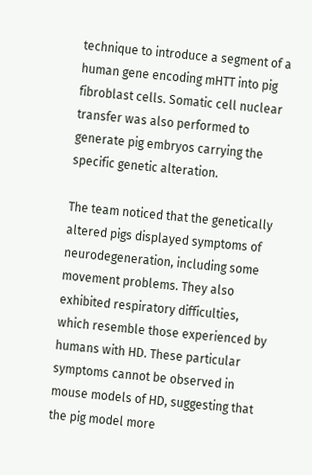technique to introduce a segment of a human gene encoding mHTT into pig fibroblast cells. Somatic cell nuclear transfer was also performed to generate pig embryos carrying the specific genetic alteration.

The team noticed that the genetically altered pigs displayed symptoms of neurodegeneration, including some movement problems. They also exhibited respiratory difficulties, which resemble those experienced by humans with HD. These particular symptoms cannot be observed in mouse models of HD, suggesting that the pig model more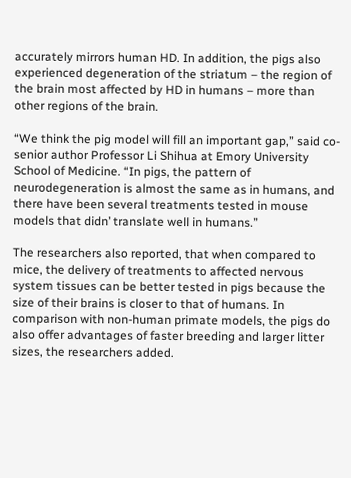accurately mirrors human HD. In addition, the pigs also experienced degeneration of the striatum – the region of the brain most affected by HD in humans – more than other regions of the brain.

“We think the pig model will fill an important gap,” said co-senior author Professor Li Shihua at Emory University School of Medicine. “In pigs, the pattern of neurodegeneration is almost the same as in humans, and there have been several treatments tested in mouse models that didn’ translate well in humans.”

The researchers also reported, that when compared to mice, the delivery of treatments to affected nervous system tissues can be better tested in pigs because the size of their brains is closer to that of humans. In comparison with non-human primate models, the pigs do also offer advantages of faster breeding and larger litter sizes, the researchers added.